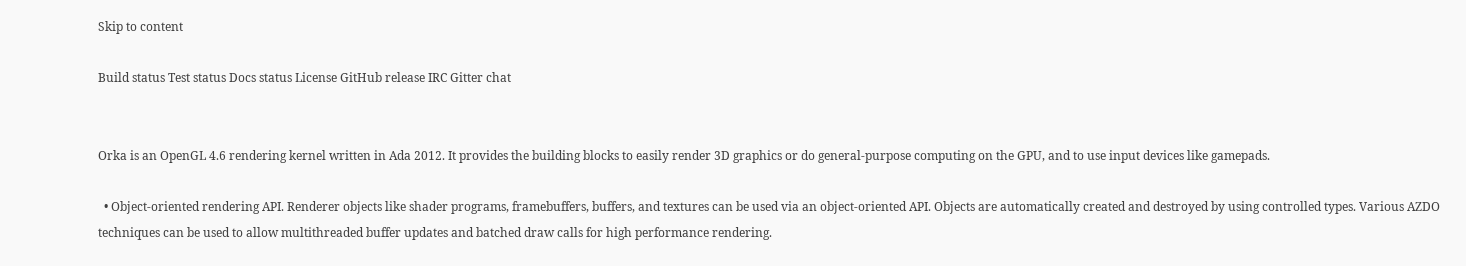Skip to content

Build status Test status Docs status License GitHub release IRC Gitter chat


Orka is an OpenGL 4.6 rendering kernel written in Ada 2012. It provides the building blocks to easily render 3D graphics or do general-purpose computing on the GPU, and to use input devices like gamepads.

  • Object-oriented rendering API. Renderer objects like shader programs, framebuffers, buffers, and textures can be used via an object-oriented API. Objects are automatically created and destroyed by using controlled types. Various AZDO techniques can be used to allow multithreaded buffer updates and batched draw calls for high performance rendering.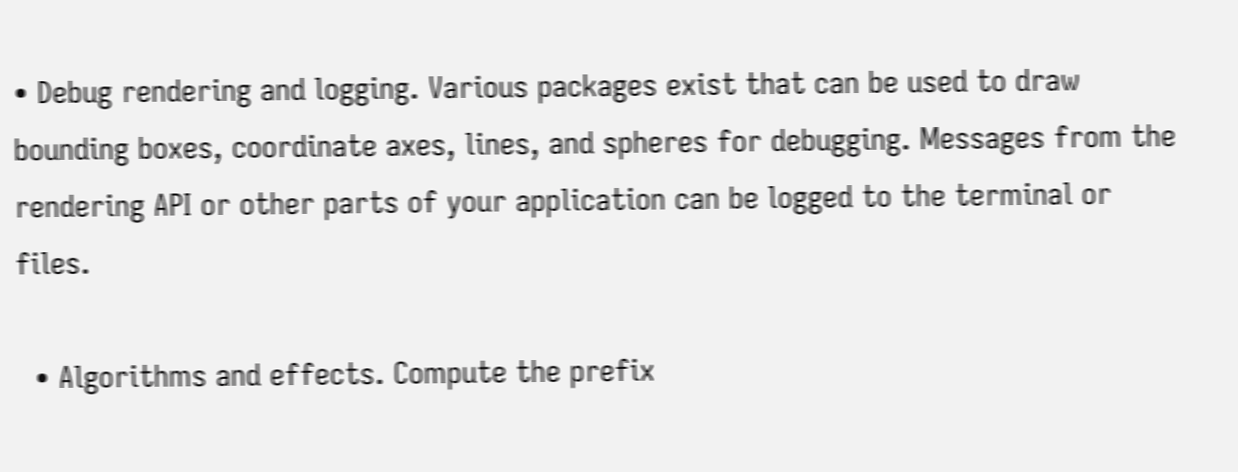• Debug rendering and logging. Various packages exist that can be used to draw bounding boxes, coordinate axes, lines, and spheres for debugging. Messages from the rendering API or other parts of your application can be logged to the terminal or files.

  • Algorithms and effects. Compute the prefix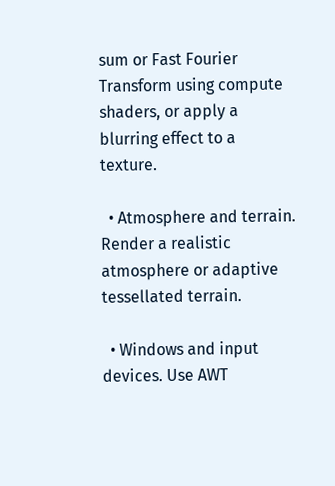sum or Fast Fourier Transform using compute shaders, or apply a blurring effect to a texture.

  • Atmosphere and terrain. Render a realistic atmosphere or adaptive tessellated terrain.

  • Windows and input devices. Use AWT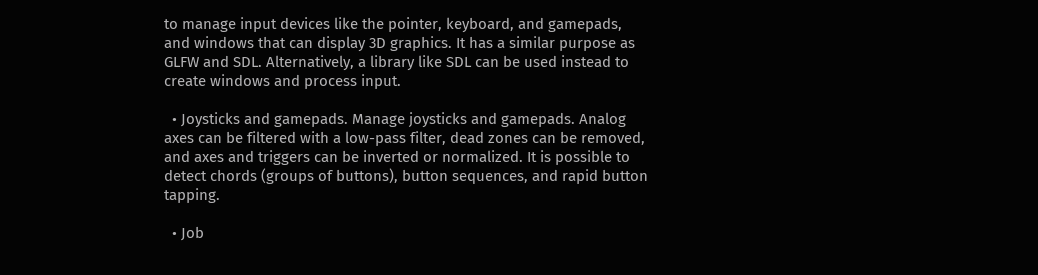to manage input devices like the pointer, keyboard, and gamepads, and windows that can display 3D graphics. It has a similar purpose as GLFW and SDL. Alternatively, a library like SDL can be used instead to create windows and process input.

  • Joysticks and gamepads. Manage joysticks and gamepads. Analog axes can be filtered with a low-pass filter, dead zones can be removed, and axes and triggers can be inverted or normalized. It is possible to detect chords (groups of buttons), button sequences, and rapid button tapping.

  • Job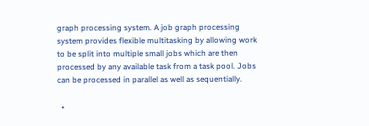graph processing system. A job graph processing system provides flexible multitasking by allowing work to be split into multiple small jobs which are then processed by any available task from a task pool. Jobs can be processed in parallel as well as sequentially.

  •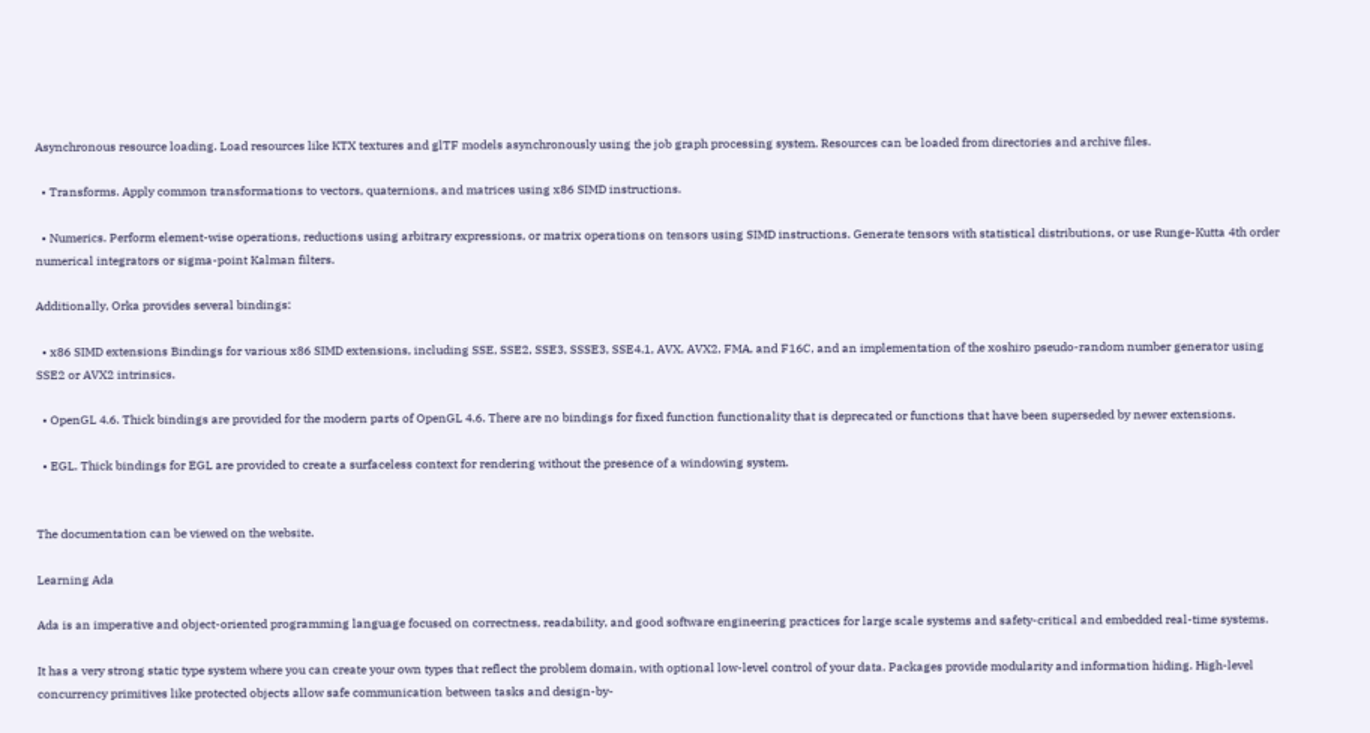Asynchronous resource loading. Load resources like KTX textures and glTF models asynchronously using the job graph processing system. Resources can be loaded from directories and archive files.

  • Transforms. Apply common transformations to vectors, quaternions, and matrices using x86 SIMD instructions.

  • Numerics. Perform element-wise operations, reductions using arbitrary expressions, or matrix operations on tensors using SIMD instructions. Generate tensors with statistical distributions, or use Runge-Kutta 4th order numerical integrators or sigma-point Kalman filters.

Additionally, Orka provides several bindings:

  • x86 SIMD extensions Bindings for various x86 SIMD extensions, including SSE, SSE2, SSE3, SSSE3, SSE4.1, AVX, AVX2, FMA, and F16C, and an implementation of the xoshiro pseudo-random number generator using SSE2 or AVX2 intrinsics.

  • OpenGL 4.6. Thick bindings are provided for the modern parts of OpenGL 4.6. There are no bindings for fixed function functionality that is deprecated or functions that have been superseded by newer extensions.

  • EGL. Thick bindings for EGL are provided to create a surfaceless context for rendering without the presence of a windowing system.


The documentation can be viewed on the website.

Learning Ada

Ada is an imperative and object-oriented programming language focused on correctness, readability, and good software engineering practices for large scale systems and safety-critical and embedded real-time systems.

It has a very strong static type system where you can create your own types that reflect the problem domain, with optional low-level control of your data. Packages provide modularity and information hiding. High-level concurrency primitives like protected objects allow safe communication between tasks and design-by-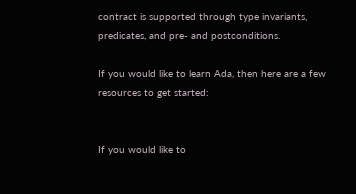contract is supported through type invariants, predicates, and pre- and postconditions.

If you would like to learn Ada, then here are a few resources to get started:


If you would like to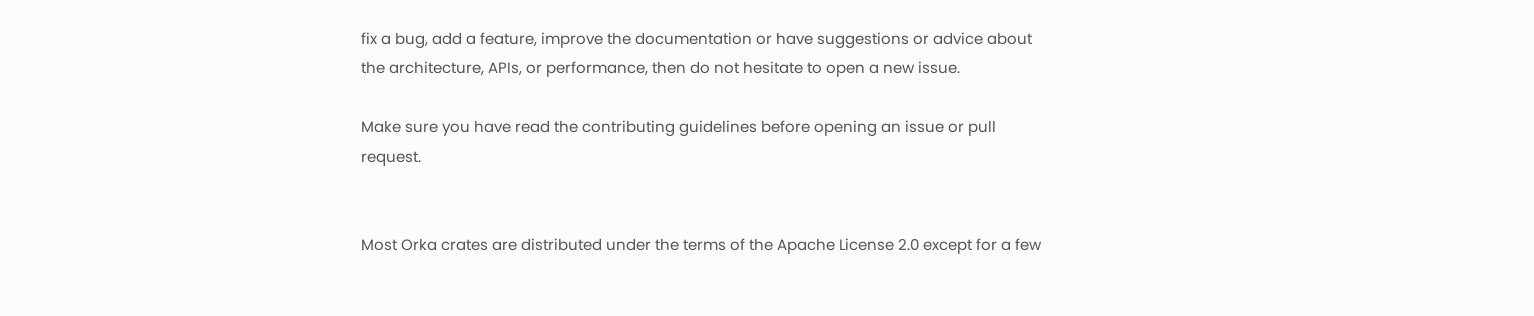fix a bug, add a feature, improve the documentation or have suggestions or advice about the architecture, APIs, or performance, then do not hesitate to open a new issue.

Make sure you have read the contributing guidelines before opening an issue or pull request.


Most Orka crates are distributed under the terms of the Apache License 2.0 except for a few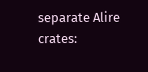separate Alire crates: